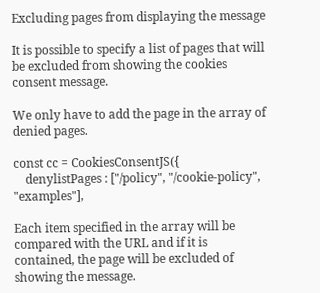Excluding pages from displaying the message

It is possible to specify a list of pages that will be excluded from showing the cookies consent message.

We only have to add the page in the array of denied pages.

const cc = CookiesConsentJS({
    denylistPages : ["/policy", "/cookie-policy", "examples"],

Each item specified in the array will be compared with the URL and if it is contained, the page will be excluded of showing the message.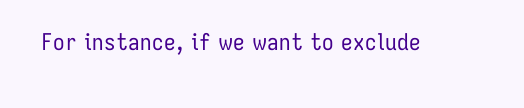For instance, if we want to exclude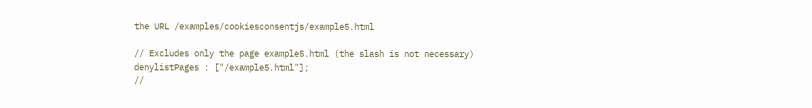the URL /examples/cookiesconsentjs/example5.html

// Excludes only the page example5.html (the slash is not necessary)
denylistPages : ["/example5.html"];
//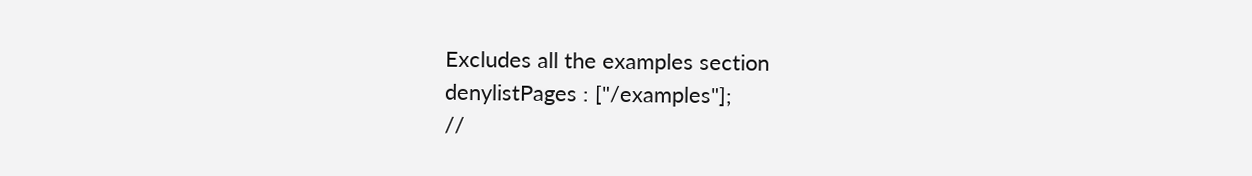Excludes all the examples section
denylistPages : ["/examples"];
//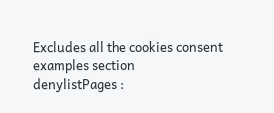Excludes all the cookies consent examples section
denylistPages :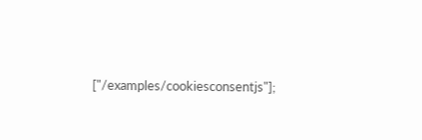["/examples/cookiesconsentjs"];